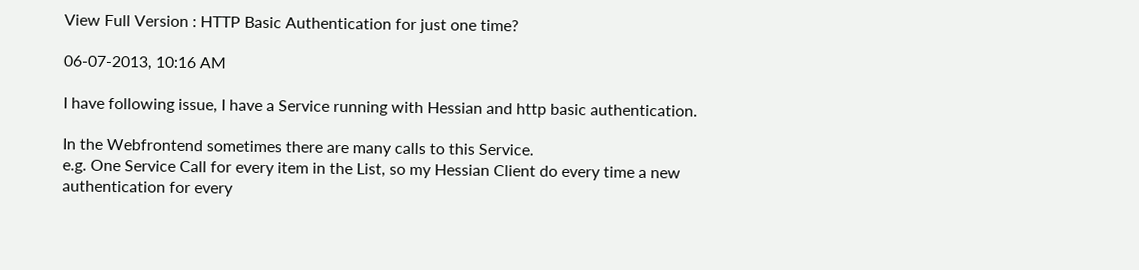View Full Version : HTTP Basic Authentication for just one time?

06-07-2013, 10:16 AM

I have following issue, I have a Service running with Hessian and http basic authentication.

In the Webfrontend sometimes there are many calls to this Service.
e.g. One Service Call for every item in the List, so my Hessian Client do every time a new authentication for every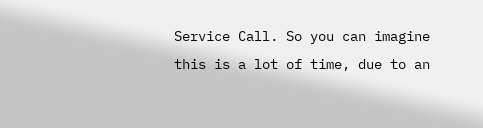Service Call. So you can imagine this is a lot of time, due to an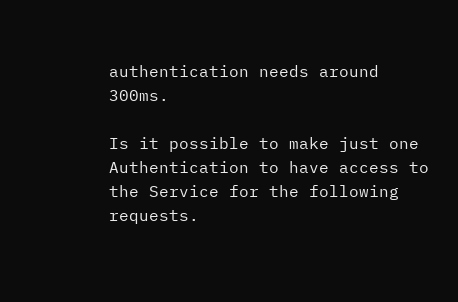authentication needs around 300ms.

Is it possible to make just one Authentication to have access to the Service for the following requests.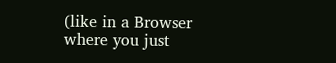(like in a Browser where you just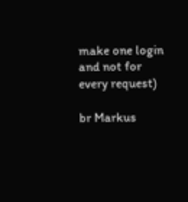make one login and not for every request)

br Markus